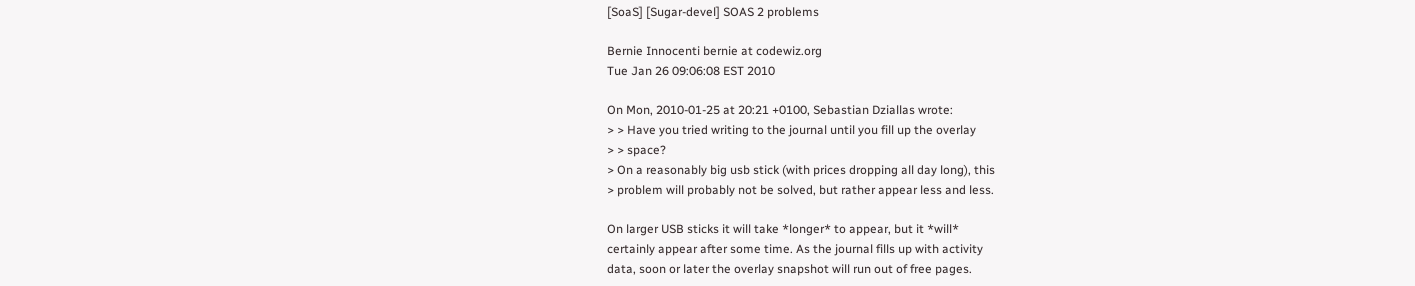[SoaS] [Sugar-devel] SOAS 2 problems

Bernie Innocenti bernie at codewiz.org
Tue Jan 26 09:06:08 EST 2010

On Mon, 2010-01-25 at 20:21 +0100, Sebastian Dziallas wrote:
> > Have you tried writing to the journal until you fill up the overlay
> > space?
> On a reasonably big usb stick (with prices dropping all day long), this
> problem will probably not be solved, but rather appear less and less.

On larger USB sticks it will take *longer* to appear, but it *will*
certainly appear after some time. As the journal fills up with activity
data, soon or later the overlay snapshot will run out of free pages.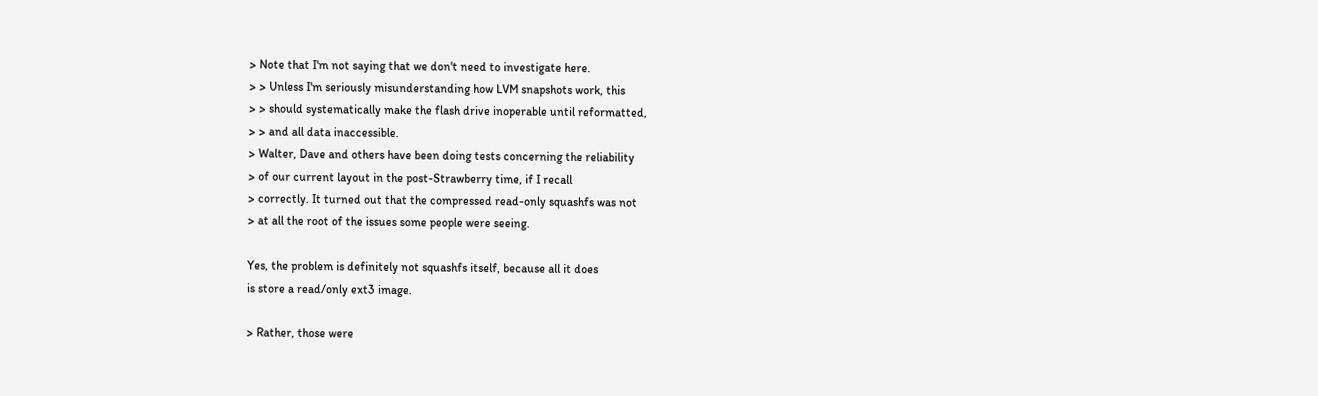> Note that I'm not saying that we don't need to investigate here.
> > Unless I'm seriously misunderstanding how LVM snapshots work, this
> > should systematically make the flash drive inoperable until reformatted,
> > and all data inaccessible.
> Walter, Dave and others have been doing tests concerning the reliability
> of our current layout in the post-Strawberry time, if I recall
> correctly. It turned out that the compressed read-only squashfs was not
> at all the root of the issues some people were seeing.

Yes, the problem is definitely not squashfs itself, because all it does
is store a read/only ext3 image.

> Rather, those were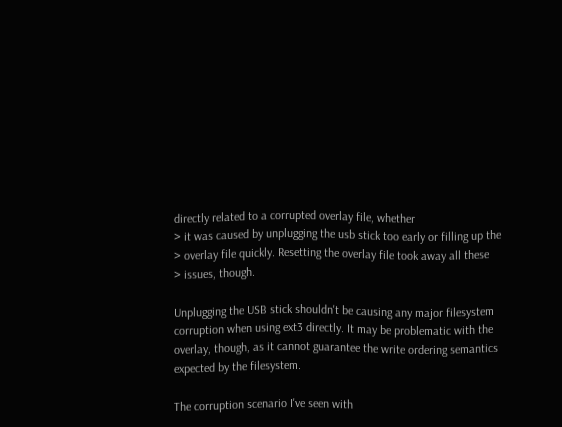directly related to a corrupted overlay file, whether
> it was caused by unplugging the usb stick too early or filling up the
> overlay file quickly. Resetting the overlay file took away all these
> issues, though.

Unplugging the USB stick shouldn't be causing any major filesystem
corruption when using ext3 directly. It may be problematic with the
overlay, though, as it cannot guarantee the write ordering semantics
expected by the filesystem.

The corruption scenario I've seen with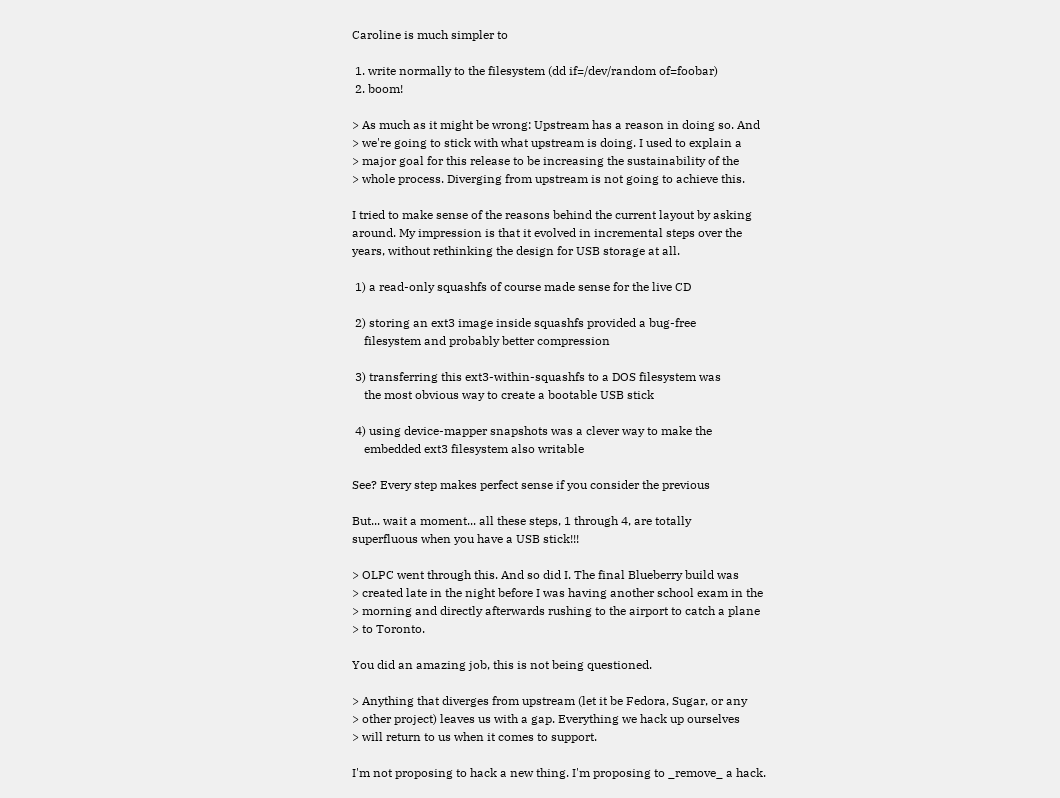Caroline is much simpler to

 1. write normally to the filesystem (dd if=/dev/random of=foobar)
 2. boom!

> As much as it might be wrong: Upstream has a reason in doing so. And
> we're going to stick with what upstream is doing. I used to explain a
> major goal for this release to be increasing the sustainability of the
> whole process. Diverging from upstream is not going to achieve this.

I tried to make sense of the reasons behind the current layout by asking
around. My impression is that it evolved in incremental steps over the
years, without rethinking the design for USB storage at all.

 1) a read-only squashfs of course made sense for the live CD

 2) storing an ext3 image inside squashfs provided a bug-free
    filesystem and probably better compression

 3) transferring this ext3-within-squashfs to a DOS filesystem was
    the most obvious way to create a bootable USB stick

 4) using device-mapper snapshots was a clever way to make the
    embedded ext3 filesystem also writable

See? Every step makes perfect sense if you consider the previous

But... wait a moment... all these steps, 1 through 4, are totally
superfluous when you have a USB stick!!!

> OLPC went through this. And so did I. The final Blueberry build was
> created late in the night before I was having another school exam in the
> morning and directly afterwards rushing to the airport to catch a plane
> to Toronto.

You did an amazing job, this is not being questioned.

> Anything that diverges from upstream (let it be Fedora, Sugar, or any
> other project) leaves us with a gap. Everything we hack up ourselves
> will return to us when it comes to support.

I'm not proposing to hack a new thing. I'm proposing to _remove_ a hack.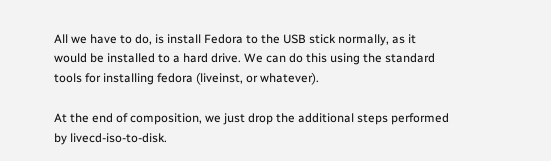All we have to do, is install Fedora to the USB stick normally, as it
would be installed to a hard drive. We can do this using the standard
tools for installing fedora (liveinst, or whatever).

At the end of composition, we just drop the additional steps performed
by livecd-iso-to-disk.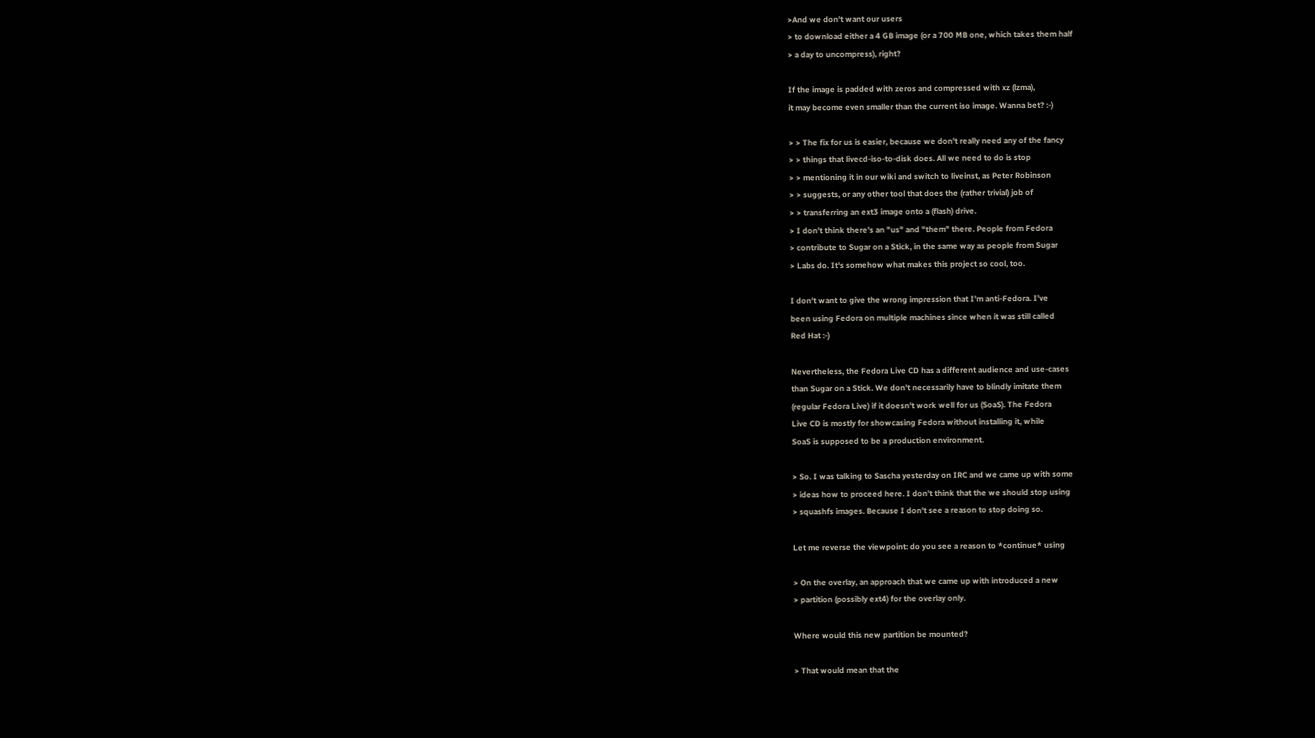>And we don't want our users
> to download either a 4 GB image (or a 700 MB one, which takes them half
> a day to uncompress), right?

If the image is padded with zeros and compressed with xz (lzma),
it may become even smaller than the current iso image. Wanna bet? :-)

> > The fix for us is easier, because we don't really need any of the fancy
> > things that livecd-iso-to-disk does. All we need to do is stop
> > mentioning it in our wiki and switch to liveinst, as Peter Robinson
> > suggests, or any other tool that does the (rather trivial) job of
> > transferring an ext3 image onto a (flash) drive.
> I don't think there's an "us" and "them" there. People from Fedora
> contribute to Sugar on a Stick, in the same way as people from Sugar
> Labs do. It's somehow what makes this project so cool, too.

I don't want to give the wrong impression that I'm anti-Fedora. I've
been using Fedora on multiple machines since when it was still called
Red Hat :-)

Nevertheless, the Fedora Live CD has a different audience and use-cases
than Sugar on a Stick. We don't necessarily have to blindly imitate them
(regular Fedora Live) if it doesn't work well for us (SoaS). The Fedora
Live CD is mostly for showcasing Fedora without installing it, while
SoaS is supposed to be a production environment.

> So. I was talking to Sascha yesterday on IRC and we came up with some
> ideas how to proceed here. I don't think that the we should stop using
> squashfs images. Because I don't see a reason to stop doing so.

Let me reverse the viewpoint: do you see a reason to *continue* using

> On the overlay, an approach that we came up with introduced a new
> partition (possibly ext4) for the overlay only.

Where would this new partition be mounted?

> That would mean that the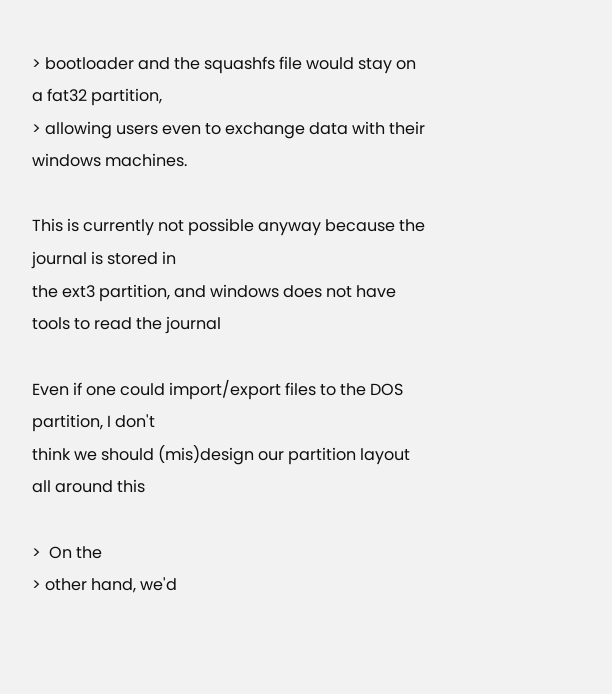> bootloader and the squashfs file would stay on a fat32 partition,
> allowing users even to exchange data with their windows machines.

This is currently not possible anyway because the journal is stored in
the ext3 partition, and windows does not have tools to read the journal

Even if one could import/export files to the DOS partition, I don't
think we should (mis)design our partition layout all around this

>  On the
> other hand, we'd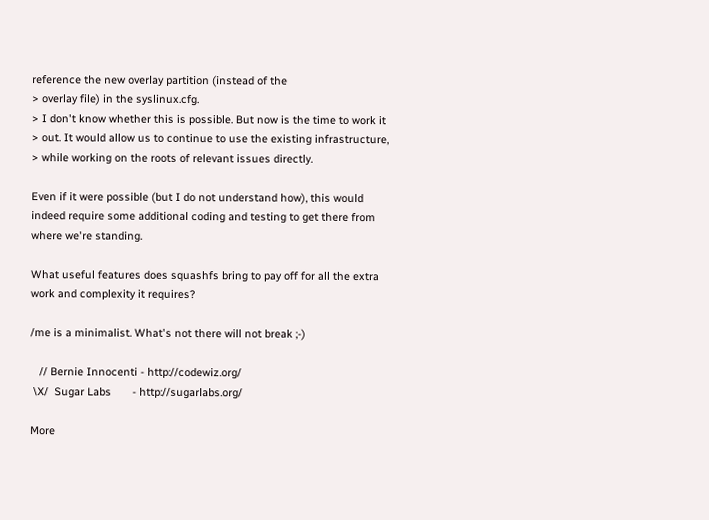reference the new overlay partition (instead of the
> overlay file) in the syslinux.cfg.
> I don't know whether this is possible. But now is the time to work it
> out. It would allow us to continue to use the existing infrastructure,
> while working on the roots of relevant issues directly.

Even if it were possible (but I do not understand how), this would
indeed require some additional coding and testing to get there from
where we're standing.

What useful features does squashfs bring to pay off for all the extra
work and complexity it requires?

/me is a minimalist. What's not there will not break ;-)

   // Bernie Innocenti - http://codewiz.org/
 \X/  Sugar Labs       - http://sugarlabs.org/

More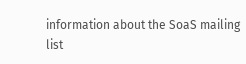information about the SoaS mailing list